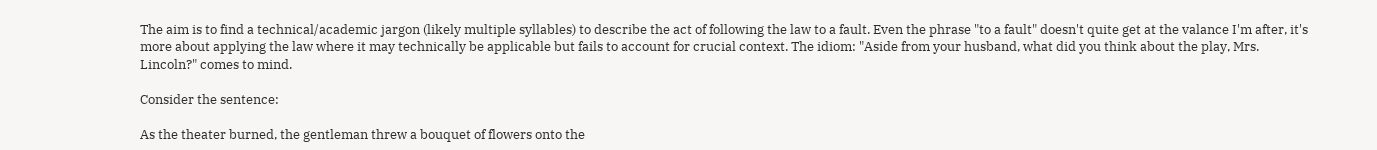The aim is to find a technical/academic jargon (likely multiple syllables) to describe the act of following the law to a fault. Even the phrase "to a fault" doesn't quite get at the valance I'm after, it's more about applying the law where it may technically be applicable but fails to account for crucial context. The idiom: "Aside from your husband, what did you think about the play, Mrs. Lincoln?" comes to mind.

Consider the sentence:

As the theater burned, the gentleman threw a bouquet of flowers onto the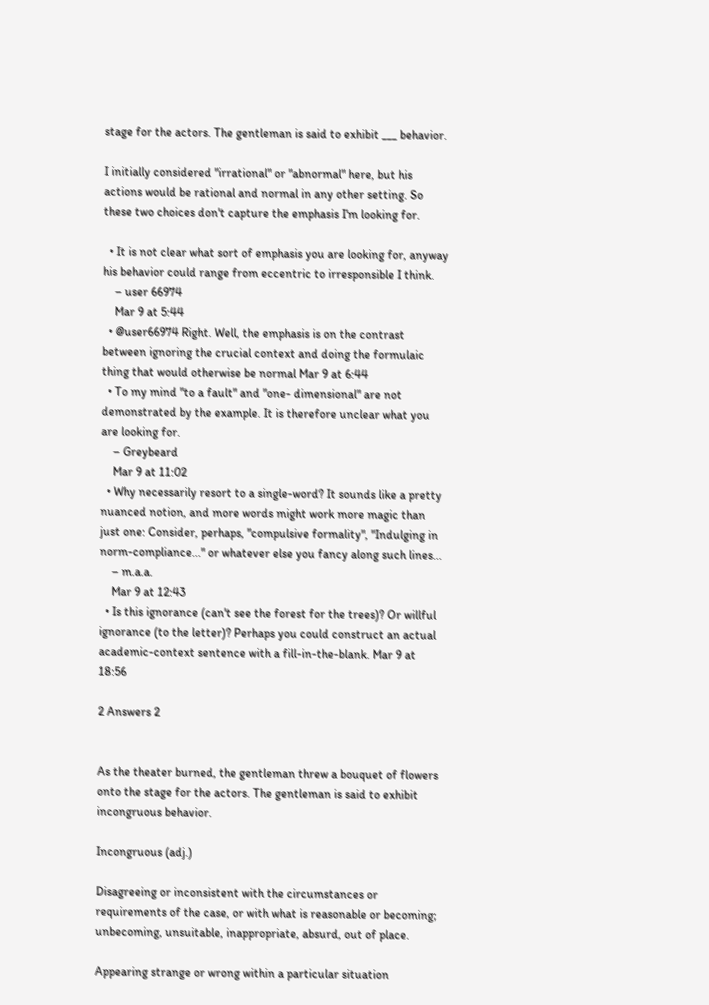stage for the actors. The gentleman is said to exhibit ___ behavior.

I initially considered "irrational" or "abnormal" here, but his actions would be rational and normal in any other setting. So these two choices don't capture the emphasis I'm looking for.

  • It is not clear what sort of emphasis you are looking for, anyway his behavior could range from eccentric to irresponsible I think.
    – user 66974
    Mar 9 at 5:44
  • @user66974 Right. Well, the emphasis is on the contrast between ignoring the crucial context and doing the formulaic thing that would otherwise be normal Mar 9 at 6:44
  • To my mind "to a fault" and "one- dimensional" are not demonstrated by the example. It is therefore unclear what you are looking for.
    – Greybeard
    Mar 9 at 11:02
  • Why necessarily resort to a single-word? It sounds like a pretty nuanced notion, and more words might work more magic than just one: Consider, perhaps, "compulsive formality", "Indulging in norm-compliance..." or whatever else you fancy along such lines...
    – m.a.a.
    Mar 9 at 12:43
  • Is this ignorance (can't see the forest for the trees)? Or willful ignorance (to the letter)? Perhaps you could construct an actual academic-context sentence with a fill-in-the-blank. Mar 9 at 18:56

2 Answers 2


As the theater burned, the gentleman threw a bouquet of flowers onto the stage for the actors. The gentleman is said to exhibit incongruous behavior.

Incongruous (adj.)

Disagreeing or inconsistent with the circumstances or requirements of the case, or with what is reasonable or becoming; unbecoming, unsuitable, inappropriate, absurd, out of place.

Appearing strange or wrong within a particular situation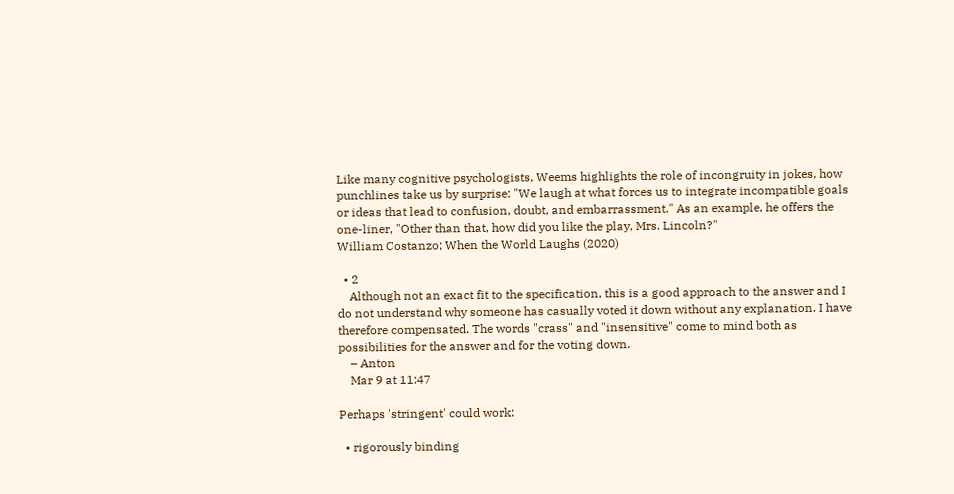Like many cognitive psychologists, Weems highlights the role of incongruity in jokes, how punchlines take us by surprise: "We laugh at what forces us to integrate incompatible goals or ideas that lead to confusion, doubt, and embarrassment." As an example, he offers the one-liner, "Other than that, how did you like the play, Mrs. Lincoln?"
William Costanzo; When the World Laughs (2020)

  • 2
    Although not an exact fit to the specification, this is a good approach to the answer and I do not understand why someone has casually voted it down without any explanation. I have therefore compensated. The words "crass" and "insensitive" come to mind both as possibilities for the answer and for the voting down.
    – Anton
    Mar 9 at 11:47

Perhaps 'stringent' could work:

  • rigorously binding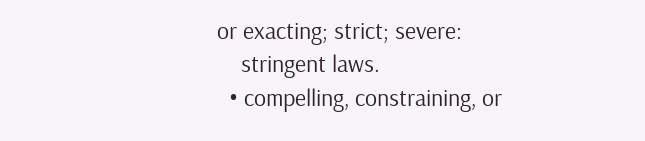or exacting; strict; severe:
    stringent laws.
  • compelling, constraining, or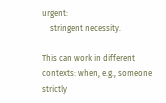urgent:
    stringent necessity.

This can work in different contexts: when, e.g., someone strictly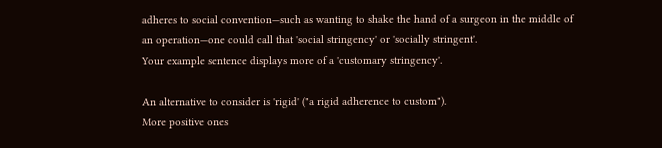adheres to social convention—such as wanting to shake the hand of a surgeon in the middle of an operation—one could call that 'social stringency' or 'socially stringent'.
Your example sentence displays more of a 'customary stringency'.

An alternative to consider is 'rigid' ("a rigid adherence to custom").
More positive ones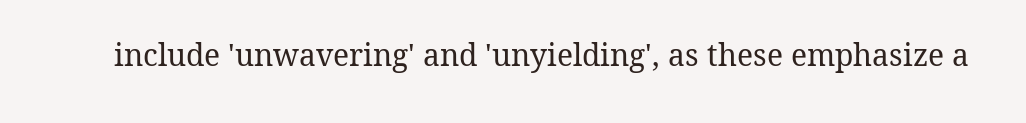include 'unwavering' and 'unyielding', as these emphasize a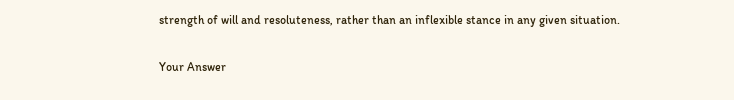strength of will and resoluteness, rather than an inflexible stance in any given situation.

Your Answer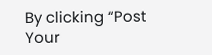By clicking “Post Your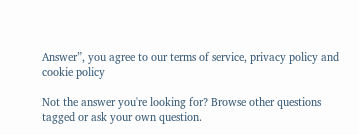Answer”, you agree to our terms of service, privacy policy and cookie policy

Not the answer you're looking for? Browse other questions tagged or ask your own question.